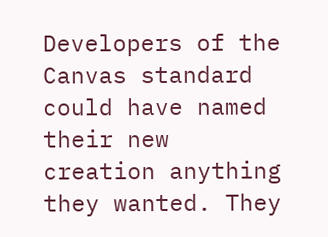Developers of the Canvas standard could have named their new creation anything they wanted. They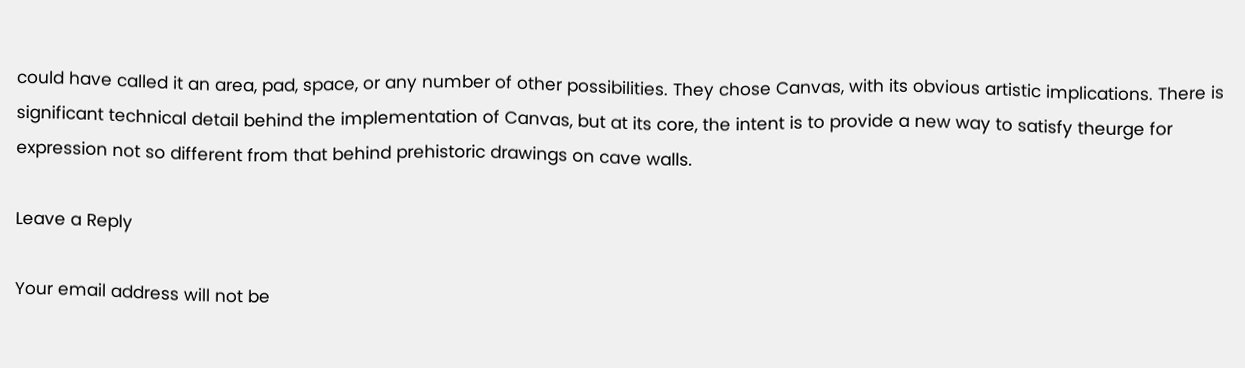could have called it an area, pad, space, or any number of other possibilities. They chose Canvas, with its obvious artistic implications. There is significant technical detail behind the implementation of Canvas, but at its core, the intent is to provide a new way to satisfy theurge for expression not so different from that behind prehistoric drawings on cave walls.

Leave a Reply

Your email address will not be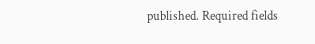published. Required fields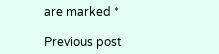are marked *

Previous post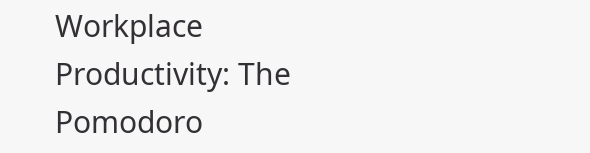Workplace Productivity: The Pomodoro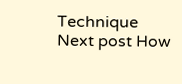Technique
Next post How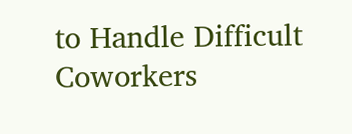to Handle Difficult Coworkers